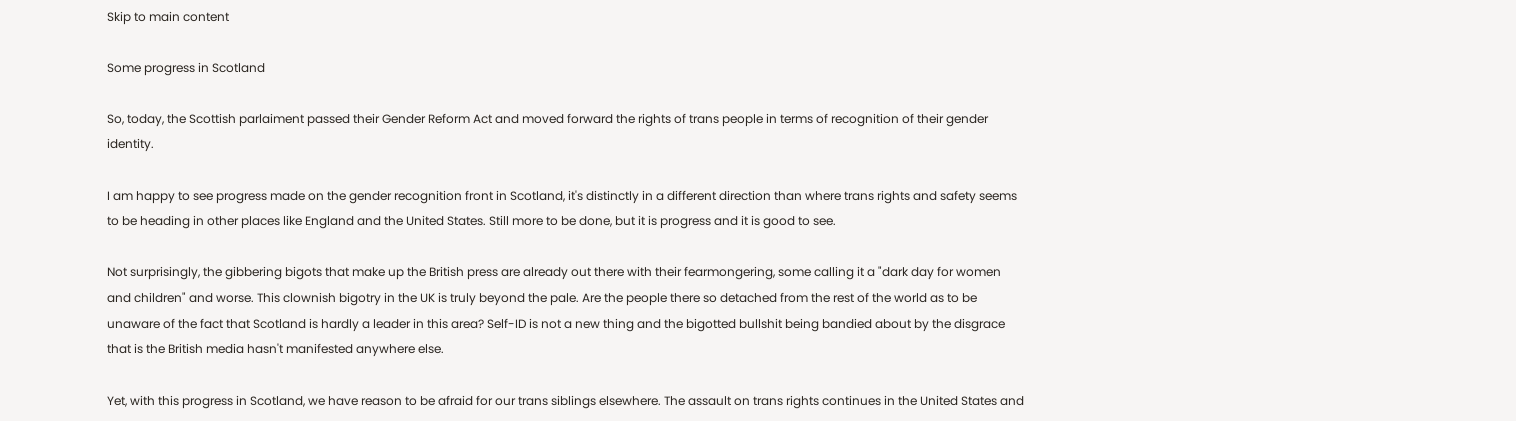Skip to main content

Some progress in Scotland

So, today, the Scottish parlaiment passed their Gender Reform Act and moved forward the rights of trans people in terms of recognition of their gender identity.

I am happy to see progress made on the gender recognition front in Scotland, it's distinctly in a different direction than where trans rights and safety seems to be heading in other places like England and the United States. Still more to be done, but it is progress and it is good to see.

Not surprisingly, the gibbering bigots that make up the British press are already out there with their fearmongering, some calling it a "dark day for women and children" and worse. This clownish bigotry in the UK is truly beyond the pale. Are the people there so detached from the rest of the world as to be unaware of the fact that Scotland is hardly a leader in this area? Self-ID is not a new thing and the bigotted bullshit being bandied about by the disgrace that is the British media hasn't manifested anywhere else.

Yet, with this progress in Scotland, we have reason to be afraid for our trans siblings elsewhere. The assault on trans rights continues in the United States and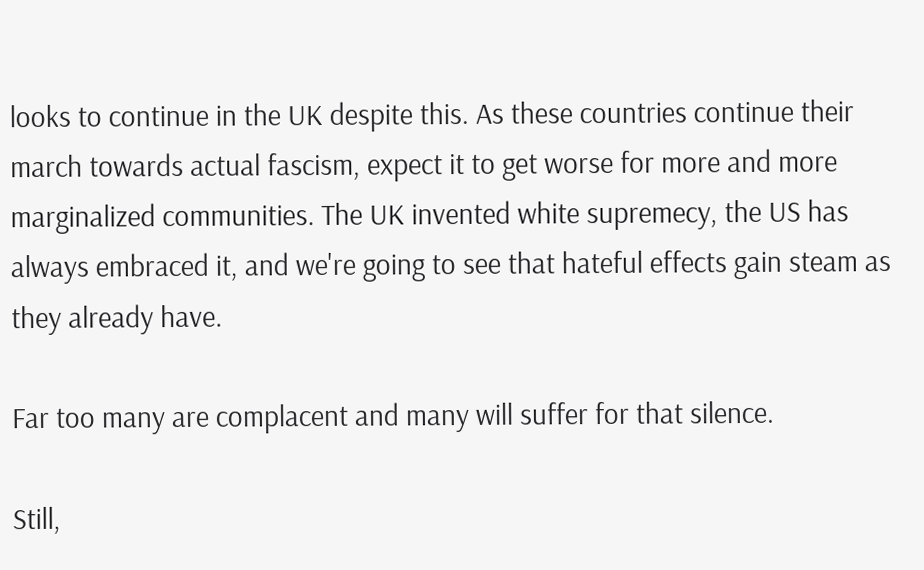looks to continue in the UK despite this. As these countries continue their march towards actual fascism, expect it to get worse for more and more marginalized communities. The UK invented white supremecy, the US has always embraced it, and we're going to see that hateful effects gain steam as they already have.

Far too many are complacent and many will suffer for that silence.

Still,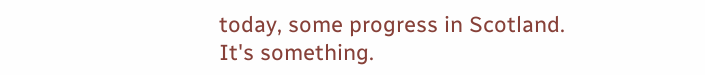today, some progress in Scotland. It's something.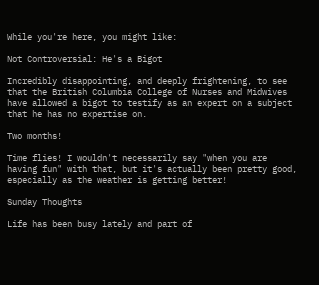While you're here, you might like:

Not Controversial: He's a Bigot

Incredibly disappointing, and deeply frightening, to see that the British Columbia College of Nurses and Midwives have allowed a bigot to testify as an expert on a subject that he has no expertise on.

Two months!

Time flies! I wouldn't necessarily say "when you are having fun" with that, but it's actually been pretty good, especially as the weather is getting better!

Sunday Thoughts

Life has been busy lately and part of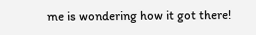me is wondering how it got there!